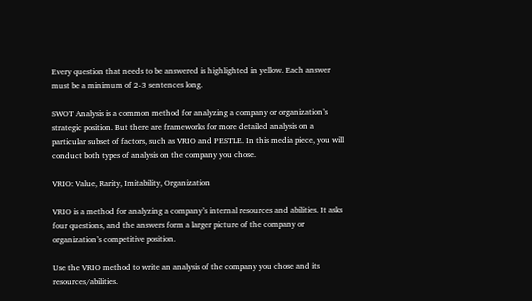Every question that needs to be answered is highlighted in yellow. Each answer must be a minimum of 2-3 sentences long.

SWOT Analysis is a common method for analyzing a company or organization’s strategic position. But there are frameworks for more detailed analysis on a particular subset of factors, such as VRIO and PESTLE. In this media piece, you will conduct both types of analysis on the company you chose.

VRIO: Value, Rarity, Imitability, Organization

VRIO is a method for analyzing a company’s internal resources and abilities. It asks four questions, and the answers form a larger picture of the company or organization’s competitive position.

Use the VRIO method to write an analysis of the company you chose and its resources/abilities.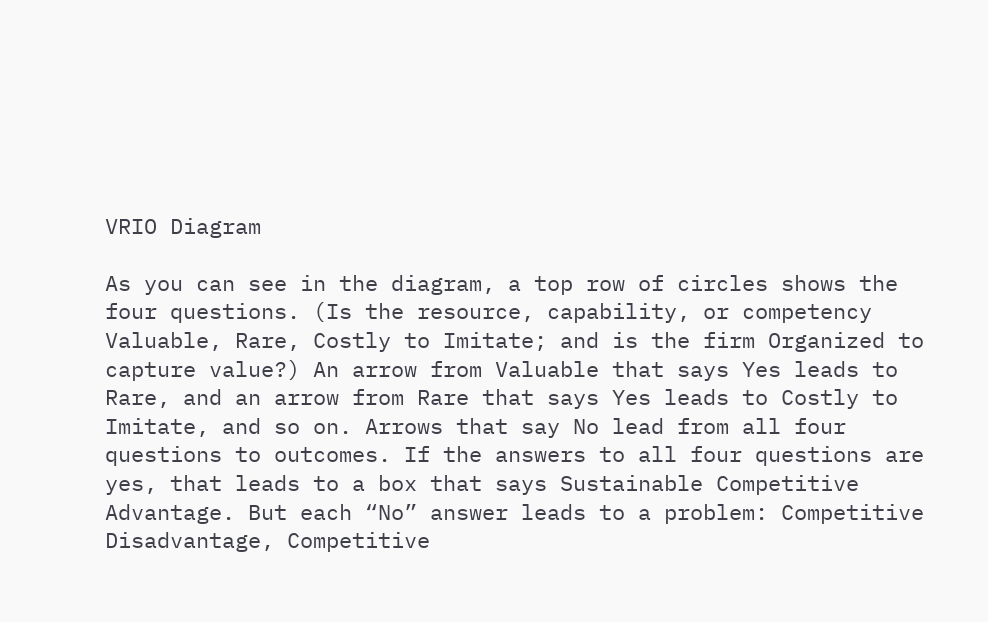VRIO Diagram

As you can see in the diagram, a top row of circles shows the four questions. (Is the resource, capability, or competency Valuable, Rare, Costly to Imitate; and is the firm Organized to capture value?) An arrow from Valuable that says Yes leads to Rare, and an arrow from Rare that says Yes leads to Costly to Imitate, and so on. Arrows that say No lead from all four questions to outcomes. If the answers to all four questions are yes, that leads to a box that says Sustainable Competitive Advantage. But each “No” answer leads to a problem: Competitive Disadvantage, Competitive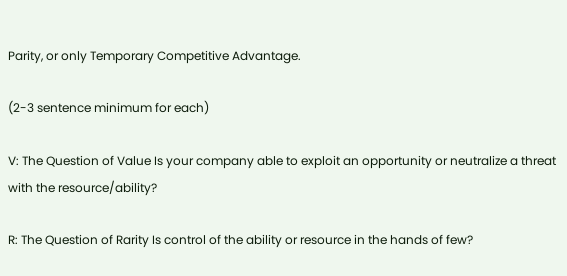Parity, or only Temporary Competitive Advantage.

(2-3 sentence minimum for each)

V: The Question of Value Is your company able to exploit an opportunity or neutralize a threat with the resource/ability?

R: The Question of Rarity Is control of the ability or resource in the hands of few?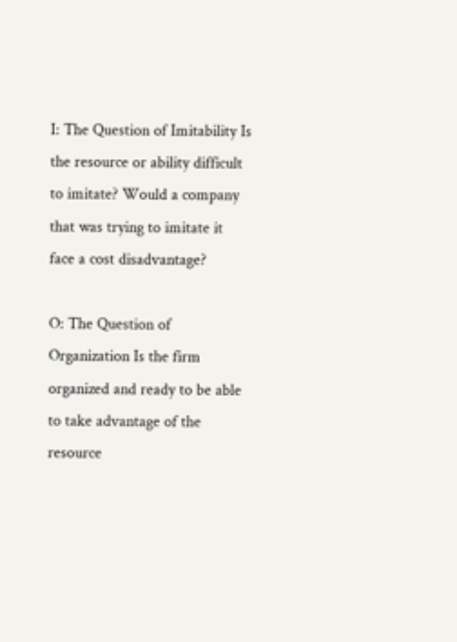I: The Question of Imitability Is the resource or ability difficult to imitate? Would a company that was trying to imitate it face a cost disadvantage?

O: The Question of Organization Is the firm organized and ready to be able to take advantage of the resource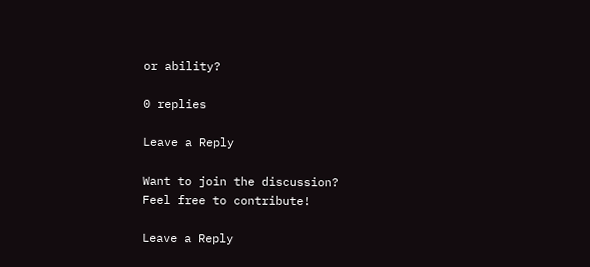or ability?

0 replies

Leave a Reply

Want to join the discussion?
Feel free to contribute!

Leave a Reply